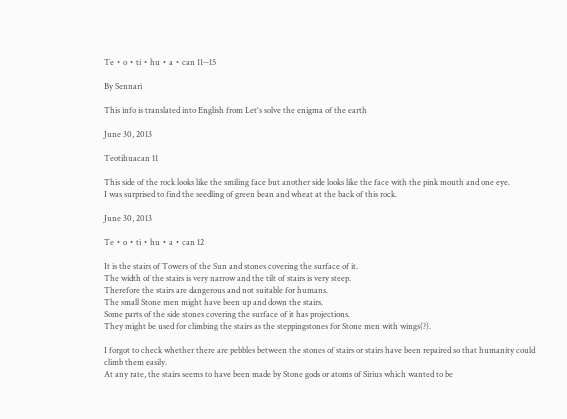Te・o・ti・hu・a・can 11--15

By Sennari

This info is translated into English from Let's solve the enigma of the earth

June 30, 2013

Teotihuacan 11

This side of the rock looks like the smiling face but another side looks like the face with the pink mouth and one eye.
I was surprised to find the seedling of green bean and wheat at the back of this rock.

June 30, 2013

Te・o・ti・hu・a・can 12

It is the stairs of Towers of the Sun and stones covering the surface of it.
The width of the stairs is very narrow and the tilt of stairs is very steep.
Therefore the stairs are dangerous and not suitable for humans.
The small Stone men might have been up and down the stairs.
Some parts of the side stones covering the surface of it has projections.
They might be used for climbing the stairs as the steppingstones for Stone men with wings(?).

I forgot to check whether there are pebbles between the stones of stairs or stairs have been repaired so that humanity could climb them easily.
At any rate, the stairs seems to have been made by Stone gods or atoms of Sirius which wanted to be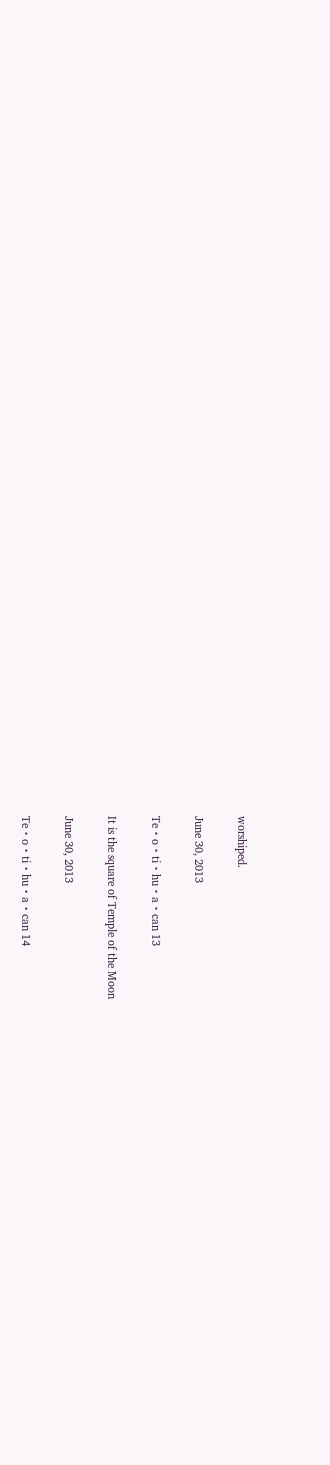worshiped.

June 30, 2013

Te・o・ti・hu・a・can 13

It is the square of Temple of the Moon

June 30, 2013

Te・o・ti・hu・a・can 14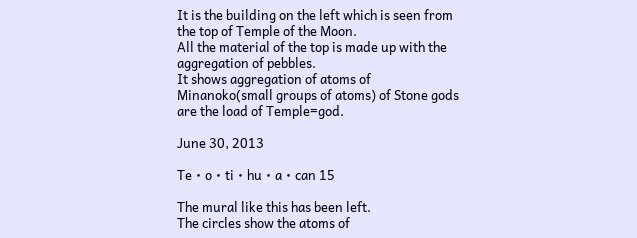It is the building on the left which is seen from the top of Temple of the Moon.
All the material of the top is made up with the aggregation of pebbles.
It shows aggregation of atoms of Minanoko(small groups of atoms) of Stone gods are the load of Temple=god.

June 30, 2013

Te・o・ti・hu・a・can 15

The mural like this has been left.
The circles show the atoms of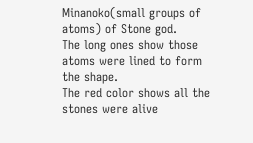Minanoko(small groups of atoms) of Stone god.
The long ones show those atoms were lined to form the shape.
The red color shows all the stones were alive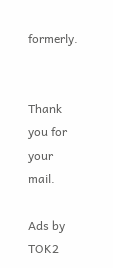formerly.


Thank you for your mail.

Ads by TOK2